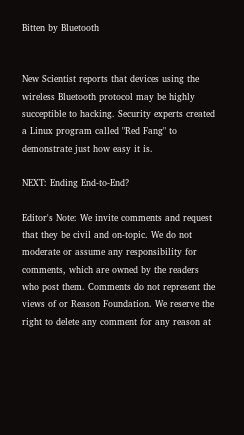Bitten by Bluetooth


New Scientist reports that devices using the wireless Bluetooth protocol may be highly succeptible to hacking. Security experts created a Linux program called "Red Fang" to demonstrate just how easy it is.

NEXT: Ending End-to-End?

Editor's Note: We invite comments and request that they be civil and on-topic. We do not moderate or assume any responsibility for comments, which are owned by the readers who post them. Comments do not represent the views of or Reason Foundation. We reserve the right to delete any comment for any reason at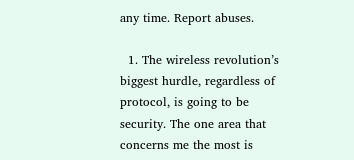any time. Report abuses.

  1. The wireless revolution’s biggest hurdle, regardless of protocol, is going to be security. The one area that concerns me the most is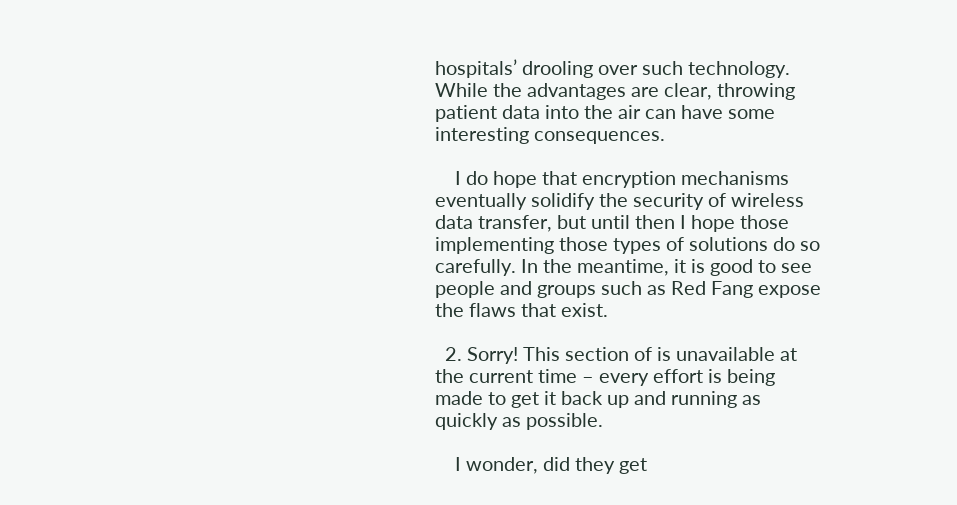hospitals’ drooling over such technology. While the advantages are clear, throwing patient data into the air can have some interesting consequences.

    I do hope that encryption mechanisms eventually solidify the security of wireless data transfer, but until then I hope those implementing those types of solutions do so carefully. In the meantime, it is good to see people and groups such as Red Fang expose the flaws that exist.

  2. Sorry! This section of is unavailable at the current time – every effort is being made to get it back up and running as quickly as possible.

    I wonder, did they get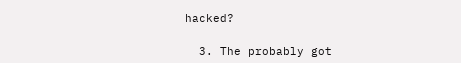hacked?

  3. The probably got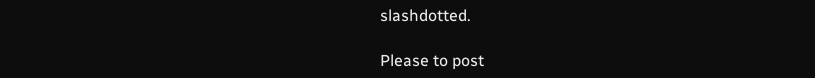slashdotted.

Please to post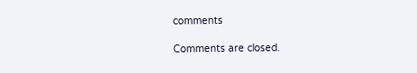comments

Comments are closed.